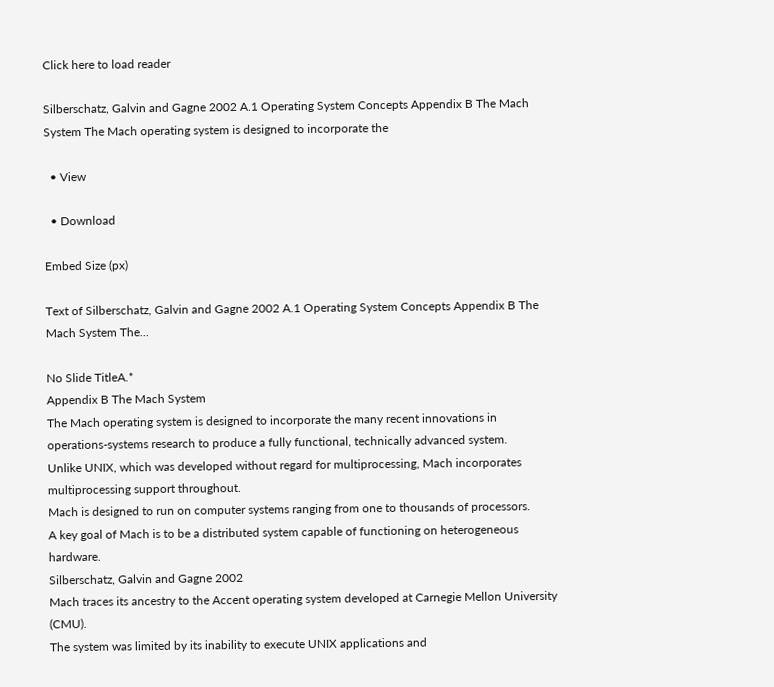Click here to load reader

Silberschatz, Galvin and Gagne 2002 A.1 Operating System Concepts Appendix B The Mach System The Mach operating system is designed to incorporate the

  • View

  • Download

Embed Size (px)

Text of Silberschatz, Galvin and Gagne 2002 A.1 Operating System Concepts Appendix B The Mach System The...

No Slide TitleA.*
Appendix B The Mach System
The Mach operating system is designed to incorporate the many recent innovations in operations-systems research to produce a fully functional, technically advanced system.
Unlike UNIX, which was developed without regard for multiprocessing, Mach incorporates multiprocessing support throughout.
Mach is designed to run on computer systems ranging from one to thousands of processors.
A key goal of Mach is to be a distributed system capable of functioning on heterogeneous hardware.
Silberschatz, Galvin and Gagne 2002
Mach traces its ancestry to the Accent operating system developed at Carnegie Mellon University (CMU).
The system was limited by its inability to execute UNIX applications and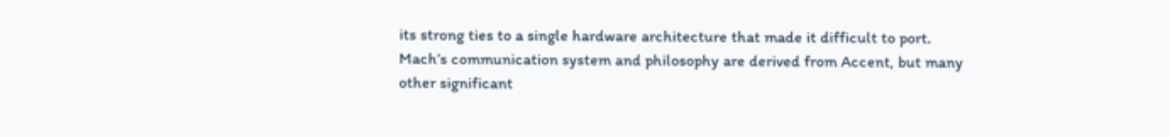its strong ties to a single hardware architecture that made it difficult to port.
Mach’s communication system and philosophy are derived from Accent, but many other significant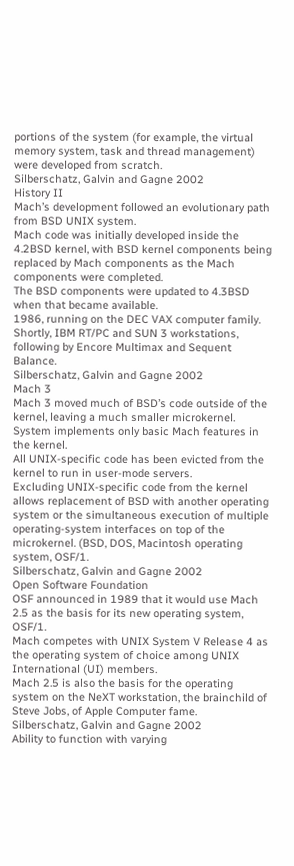portions of the system (for example, the virtual memory system, task and thread management) were developed from scratch.
Silberschatz, Galvin and Gagne 2002
History II
Mach’s development followed an evolutionary path from BSD UNIX system.
Mach code was initially developed inside the 4.2BSD kernel, with BSD kernel components being replaced by Mach components as the Mach components were completed.
The BSD components were updated to 4.3BSD when that became available.
1986, running on the DEC VAX computer family.
Shortly, IBM RT/PC and SUN 3 workstations, following by Encore Multimax and Sequent Balance.
Silberschatz, Galvin and Gagne 2002
Mach 3
Mach 3 moved much of BSD’s code outside of the kernel, leaving a much smaller microkernel.
System implements only basic Mach features in the kernel.
All UNIX-specific code has been evicted from the kernel to run in user-mode servers.
Excluding UNIX-specific code from the kernel allows replacement of BSD with another operating system or the simultaneous execution of multiple operating-system interfaces on top of the microkernel. (BSD, DOS, Macintosh operating system, OSF/1.
Silberschatz, Galvin and Gagne 2002
Open Software Foundation
OSF announced in 1989 that it would use Mach 2.5 as the basis for its new operating system, OSF/1.
Mach competes with UNIX System V Release 4 as the operating system of choice among UNIX International (UI) members.
Mach 2.5 is also the basis for the operating system on the NeXT workstation, the brainchild of Steve Jobs, of Apple Computer fame.
Silberschatz, Galvin and Gagne 2002
Ability to function with varying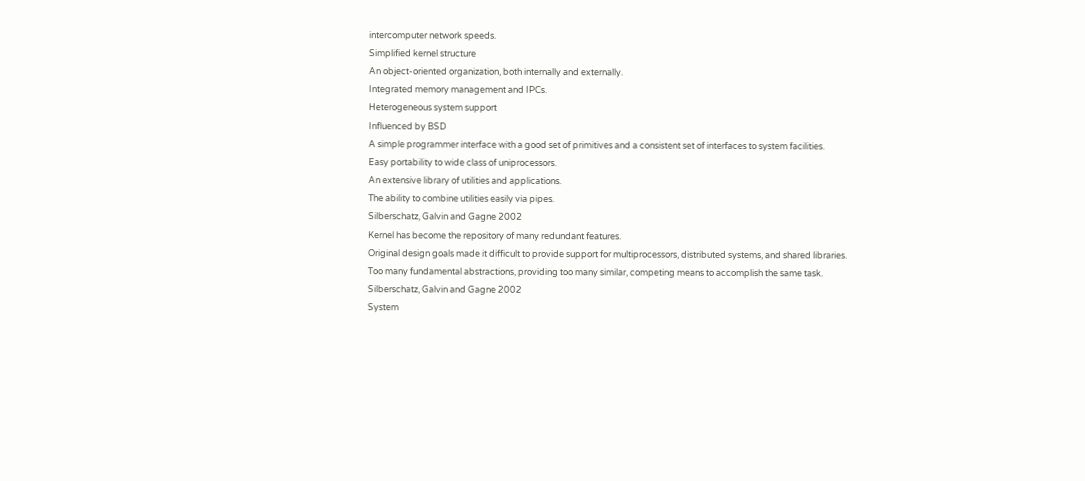intercomputer network speeds.
Simplified kernel structure
An object-oriented organization, both internally and externally.
Integrated memory management and IPCs.
Heterogeneous system support
Influenced by BSD
A simple programmer interface with a good set of primitives and a consistent set of interfaces to system facilities.
Easy portability to wide class of uniprocessors.
An extensive library of utilities and applications.
The ability to combine utilities easily via pipes.
Silberschatz, Galvin and Gagne 2002
Kernel has become the repository of many redundant features.
Original design goals made it difficult to provide support for multiprocessors, distributed systems, and shared libraries.
Too many fundamental abstractions, providing too many similar, competing means to accomplish the same task.
Silberschatz, Galvin and Gagne 2002
System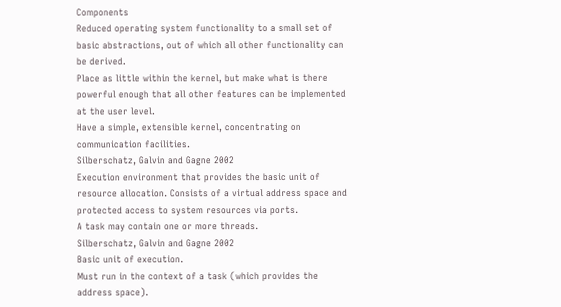Components
Reduced operating system functionality to a small set of basic abstractions, out of which all other functionality can be derived.
Place as little within the kernel, but make what is there powerful enough that all other features can be implemented at the user level.
Have a simple, extensible kernel, concentrating on communication facilities.
Silberschatz, Galvin and Gagne 2002
Execution environment that provides the basic unit of resource allocation. Consists of a virtual address space and protected access to system resources via ports.
A task may contain one or more threads.
Silberschatz, Galvin and Gagne 2002
Basic unit of execution.
Must run in the context of a task (which provides the address space).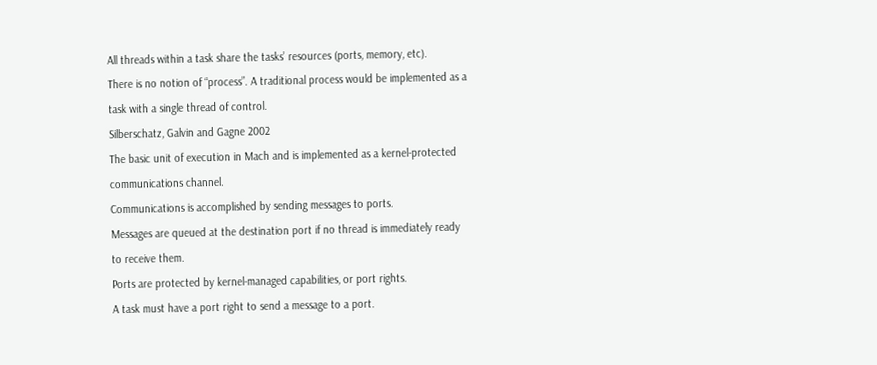All threads within a task share the tasks’ resources (ports, memory, etc).
There is no notion of “process”. A traditional process would be implemented as a task with a single thread of control.
Silberschatz, Galvin and Gagne 2002
The basic unit of execution in Mach and is implemented as a kernel-protected communications channel.
Communications is accomplished by sending messages to ports.
Messages are queued at the destination port if no thread is immediately ready to receive them.
Ports are protected by kernel-managed capabilities, or port rights.
A task must have a port right to send a message to a port.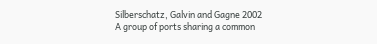Silberschatz, Galvin and Gagne 2002
A group of ports sharing a common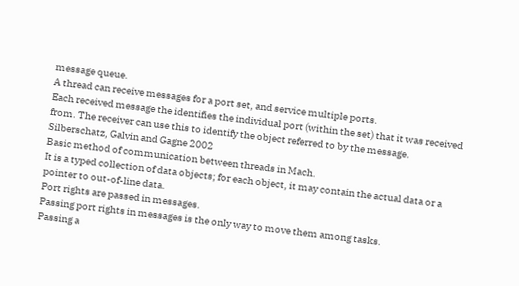message queue.
A thread can receive messages for a port set, and service multiple ports.
Each received message the identifies the individual port (within the set) that it was received from. The receiver can use this to identify the object referred to by the message.
Silberschatz, Galvin and Gagne 2002
Basic method of communication between threads in Mach.
It is a typed collection of data objects; for each object, it may contain the actual data or a pointer to out-of-line data.
Port rights are passed in messages.
Passing port rights in messages is the only way to move them among tasks.
Passing a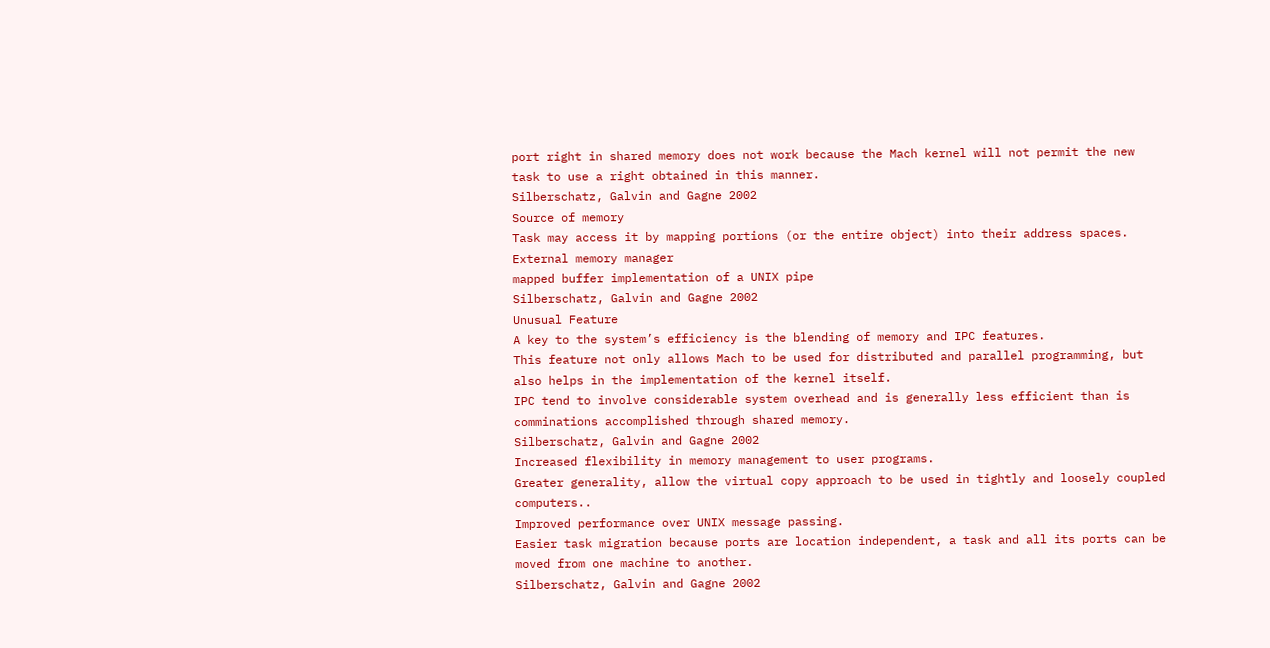port right in shared memory does not work because the Mach kernel will not permit the new task to use a right obtained in this manner.
Silberschatz, Galvin and Gagne 2002
Source of memory
Task may access it by mapping portions (or the entire object) into their address spaces.
External memory manager
mapped buffer implementation of a UNIX pipe
Silberschatz, Galvin and Gagne 2002
Unusual Feature
A key to the system’s efficiency is the blending of memory and IPC features.
This feature not only allows Mach to be used for distributed and parallel programming, but also helps in the implementation of the kernel itself.
IPC tend to involve considerable system overhead and is generally less efficient than is comminations accomplished through shared memory.
Silberschatz, Galvin and Gagne 2002
Increased flexibility in memory management to user programs.
Greater generality, allow the virtual copy approach to be used in tightly and loosely coupled computers..
Improved performance over UNIX message passing.
Easier task migration because ports are location independent, a task and all its ports can be moved from one machine to another.
Silberschatz, Galvin and Gagne 2002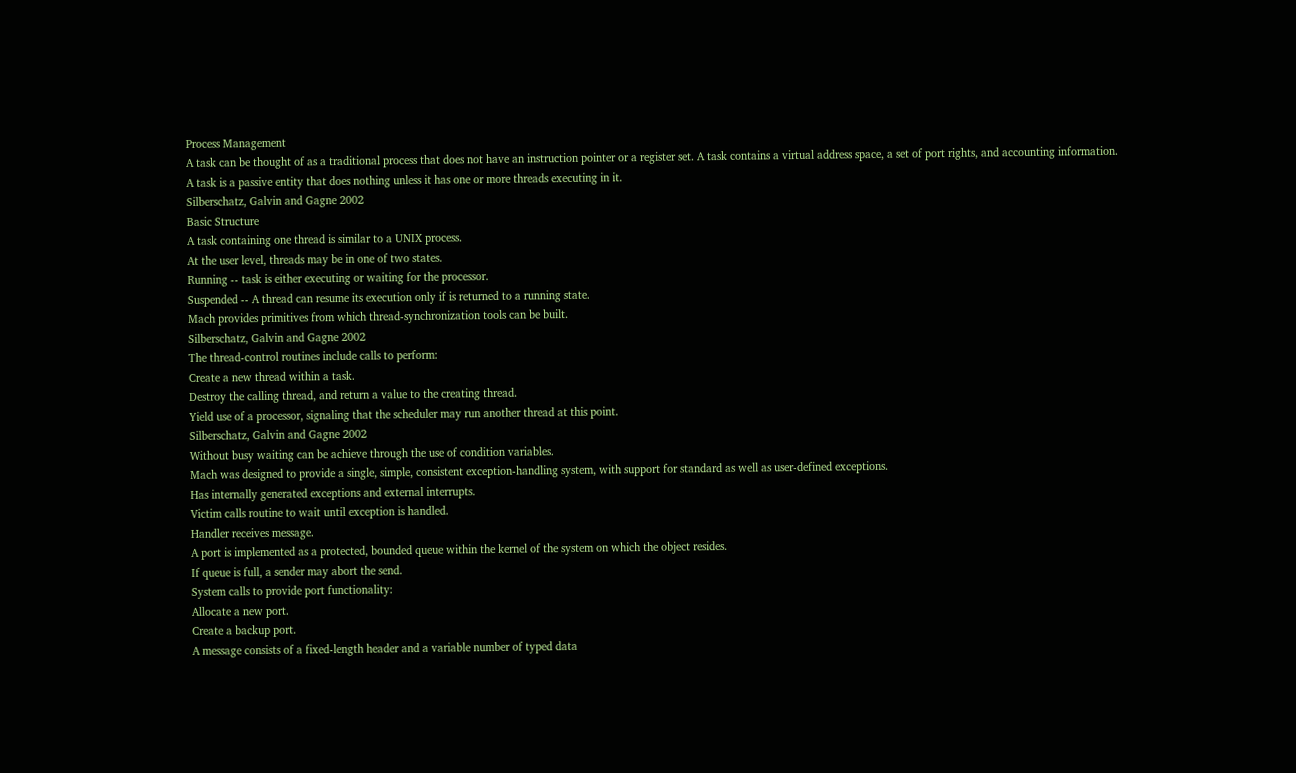Process Management
A task can be thought of as a traditional process that does not have an instruction pointer or a register set. A task contains a virtual address space, a set of port rights, and accounting information.
A task is a passive entity that does nothing unless it has one or more threads executing in it.
Silberschatz, Galvin and Gagne 2002
Basic Structure
A task containing one thread is similar to a UNIX process.
At the user level, threads may be in one of two states.
Running -- task is either executing or waiting for the processor.
Suspended -- A thread can resume its execution only if is returned to a running state.
Mach provides primitives from which thread-synchronization tools can be built.
Silberschatz, Galvin and Gagne 2002
The thread-control routines include calls to perform:
Create a new thread within a task.
Destroy the calling thread, and return a value to the creating thread.
Yield use of a processor, signaling that the scheduler may run another thread at this point.
Silberschatz, Galvin and Gagne 2002
Without busy waiting can be achieve through the use of condition variables.
Mach was designed to provide a single, simple, consistent exception-handling system, with support for standard as well as user-defined exceptions.
Has internally generated exceptions and external interrupts.
Victim calls routine to wait until exception is handled.
Handler receives message.
A port is implemented as a protected, bounded queue within the kernel of the system on which the object resides.
If queue is full, a sender may abort the send.
System calls to provide port functionality:
Allocate a new port.
Create a backup port.
A message consists of a fixed-length header and a variable number of typed data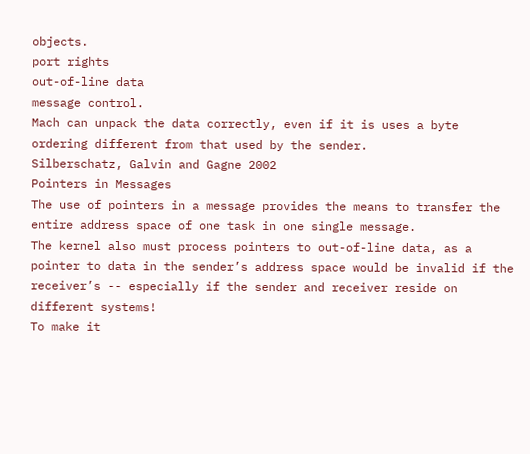objects.
port rights
out-of-line data
message control.
Mach can unpack the data correctly, even if it is uses a byte ordering different from that used by the sender.
Silberschatz, Galvin and Gagne 2002
Pointers in Messages
The use of pointers in a message provides the means to transfer the entire address space of one task in one single message.
The kernel also must process pointers to out-of-line data, as a pointer to data in the sender’s address space would be invalid if the receiver’s -- especially if the sender and receiver reside on different systems!
To make it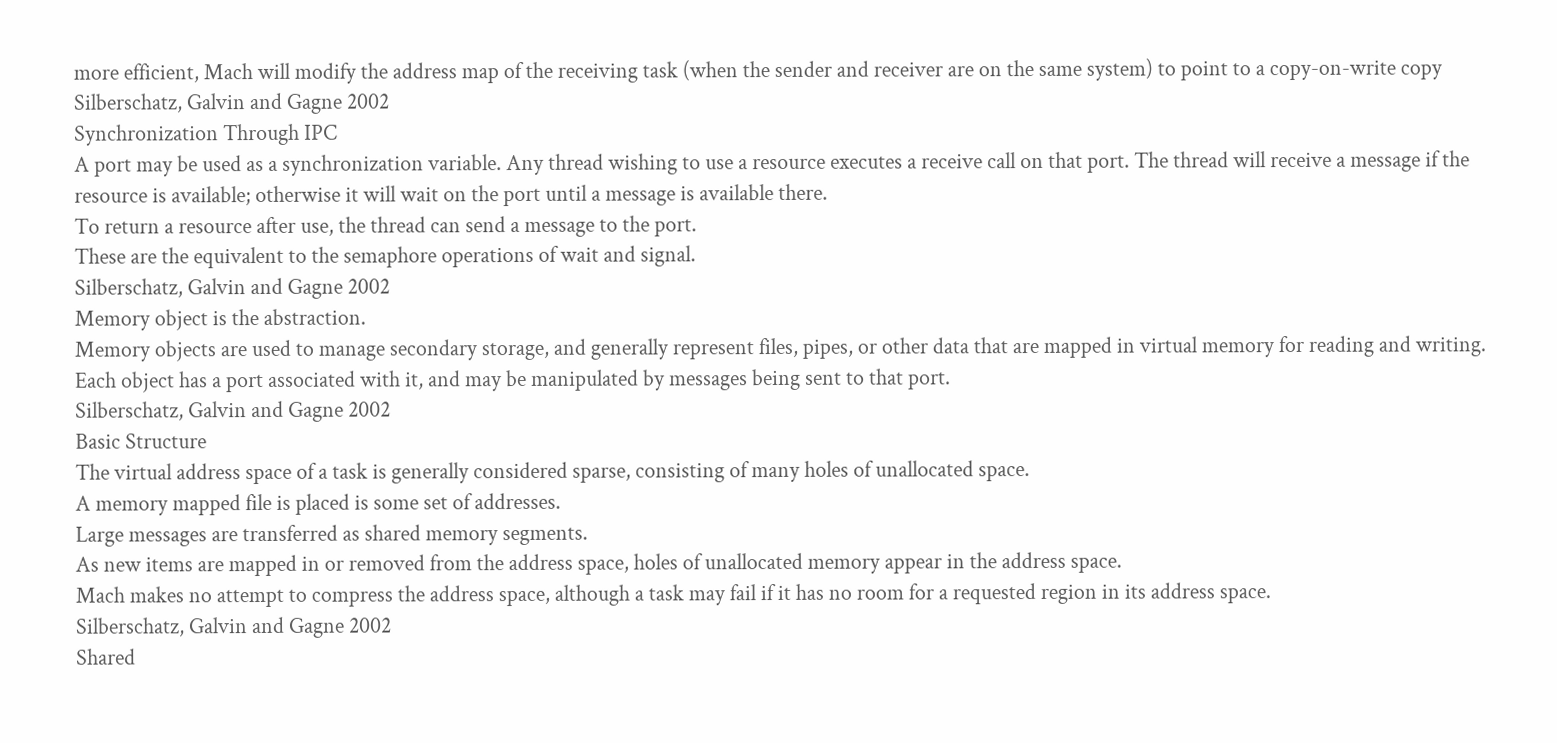more efficient, Mach will modify the address map of the receiving task (when the sender and receiver are on the same system) to point to a copy-on-write copy
Silberschatz, Galvin and Gagne 2002
Synchronization Through IPC
A port may be used as a synchronization variable. Any thread wishing to use a resource executes a receive call on that port. The thread will receive a message if the resource is available; otherwise it will wait on the port until a message is available there.
To return a resource after use, the thread can send a message to the port.
These are the equivalent to the semaphore operations of wait and signal.
Silberschatz, Galvin and Gagne 2002
Memory object is the abstraction.
Memory objects are used to manage secondary storage, and generally represent files, pipes, or other data that are mapped in virtual memory for reading and writing.
Each object has a port associated with it, and may be manipulated by messages being sent to that port.
Silberschatz, Galvin and Gagne 2002
Basic Structure
The virtual address space of a task is generally considered sparse, consisting of many holes of unallocated space.
A memory mapped file is placed is some set of addresses.
Large messages are transferred as shared memory segments.
As new items are mapped in or removed from the address space, holes of unallocated memory appear in the address space.
Mach makes no attempt to compress the address space, although a task may fail if it has no room for a requested region in its address space.
Silberschatz, Galvin and Gagne 2002
Shared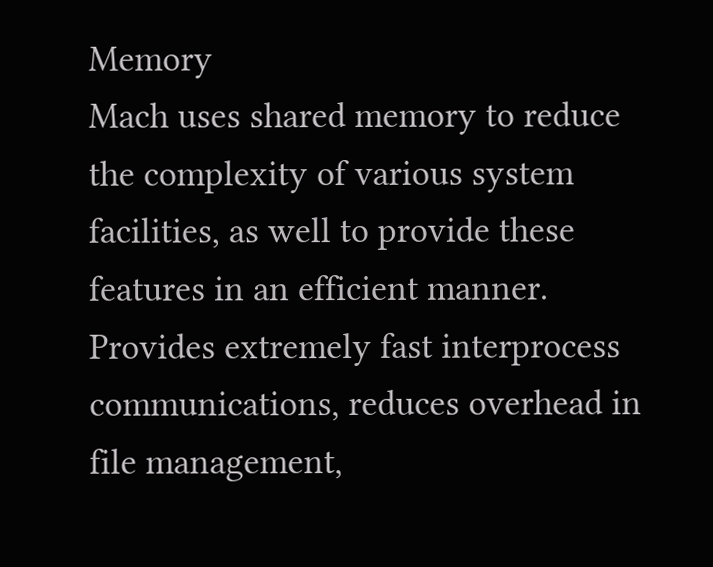Memory
Mach uses shared memory to reduce the complexity of various system facilities, as well to provide these features in an efficient manner.
Provides extremely fast interprocess communications, reduces overhead in file management,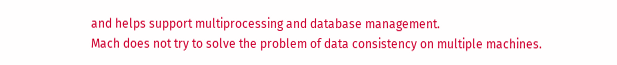and helps support multiprocessing and database management.
Mach does not try to solve the problem of data consistency on multiple machines.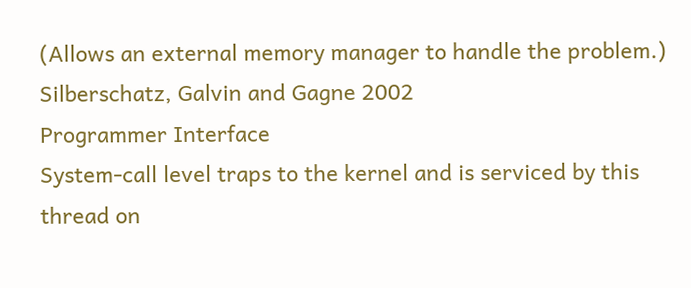(Allows an external memory manager to handle the problem.)
Silberschatz, Galvin and Gagne 2002
Programmer Interface
System-call level traps to the kernel and is serviced by this thread on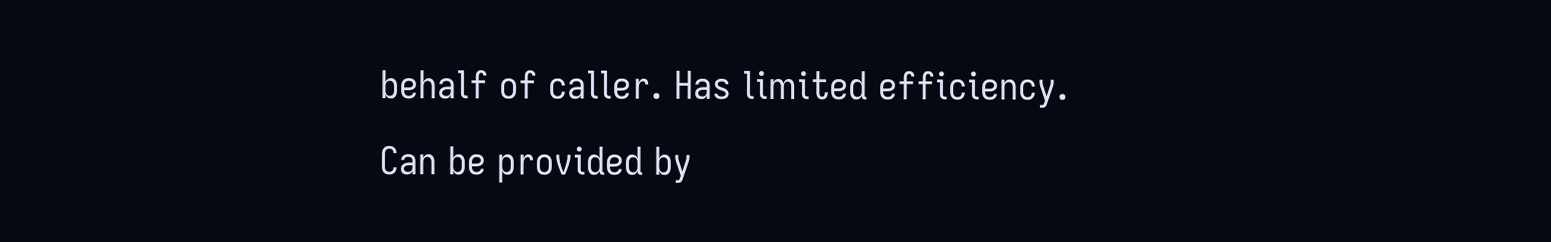behalf of caller. Has limited efficiency.
Can be provided by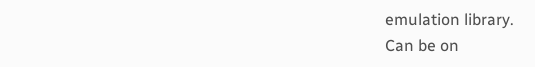emulation library.
Can be on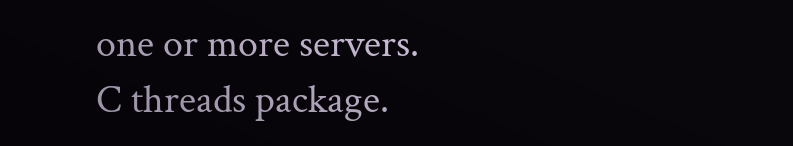one or more servers.
C threads package.